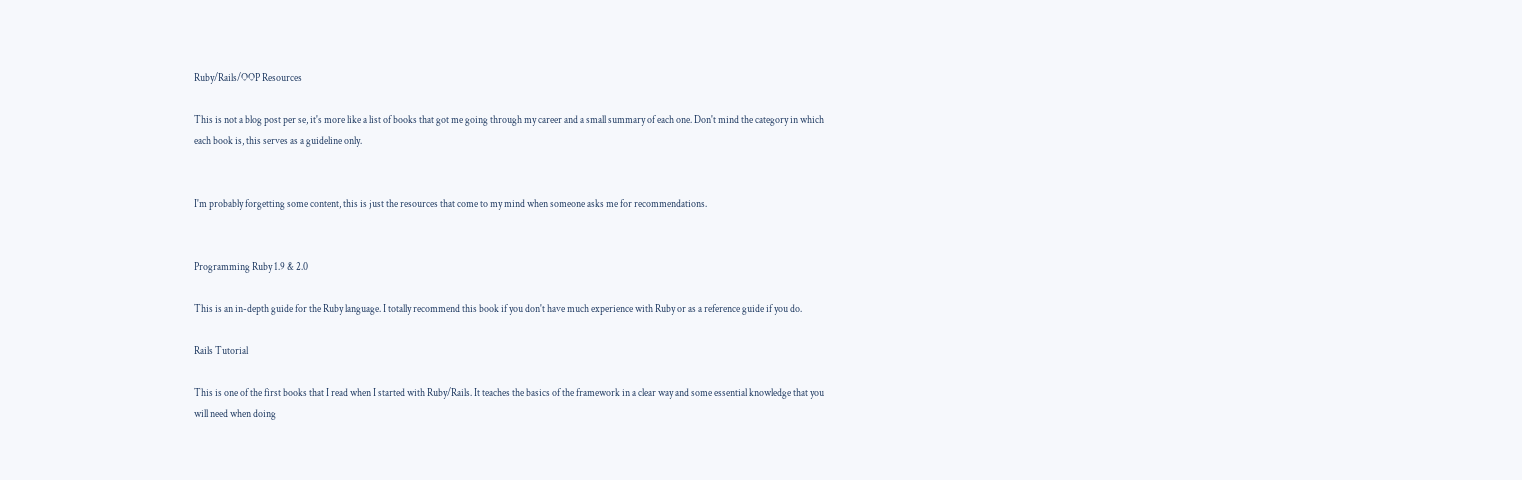Ruby/Rails/OOP Resources

This is not a blog post per se, it's more like a list of books that got me going through my career and a small summary of each one. Don't mind the category in which each book is, this serves as a guideline only.


I'm probably forgetting some content, this is just the resources that come to my mind when someone asks me for recommendations.


Programming Ruby 1.9 & 2.0

This is an in-depth guide for the Ruby language. I totally recommend this book if you don't have much experience with Ruby or as a reference guide if you do.

Rails Tutorial

This is one of the first books that I read when I started with Ruby/Rails. It teaches the basics of the framework in a clear way and some essential knowledge that you will need when doing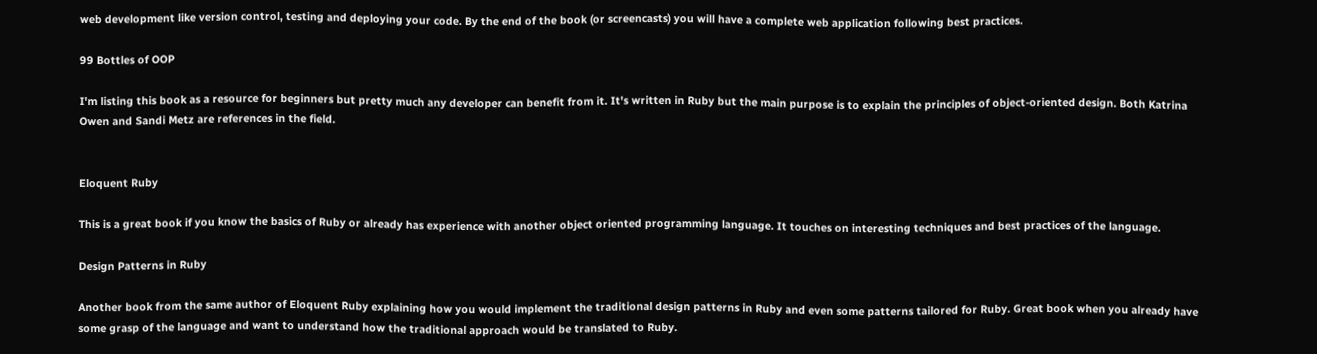web development like version control, testing and deploying your code. By the end of the book (or screencasts) you will have a complete web application following best practices.

99 Bottles of OOP

I'm listing this book as a resource for beginners but pretty much any developer can benefit from it. It's written in Ruby but the main purpose is to explain the principles of object-oriented design. Both Katrina Owen and Sandi Metz are references in the field.


Eloquent Ruby

This is a great book if you know the basics of Ruby or already has experience with another object oriented programming language. It touches on interesting techniques and best practices of the language.

Design Patterns in Ruby

Another book from the same author of Eloquent Ruby explaining how you would implement the traditional design patterns in Ruby and even some patterns tailored for Ruby. Great book when you already have some grasp of the language and want to understand how the traditional approach would be translated to Ruby.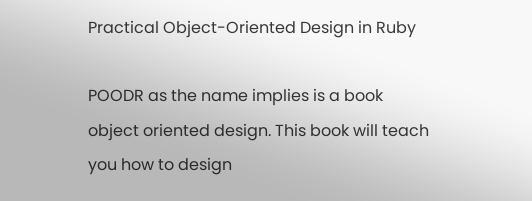Practical Object-Oriented Design in Ruby

POODR as the name implies is a book object oriented design. This book will teach you how to design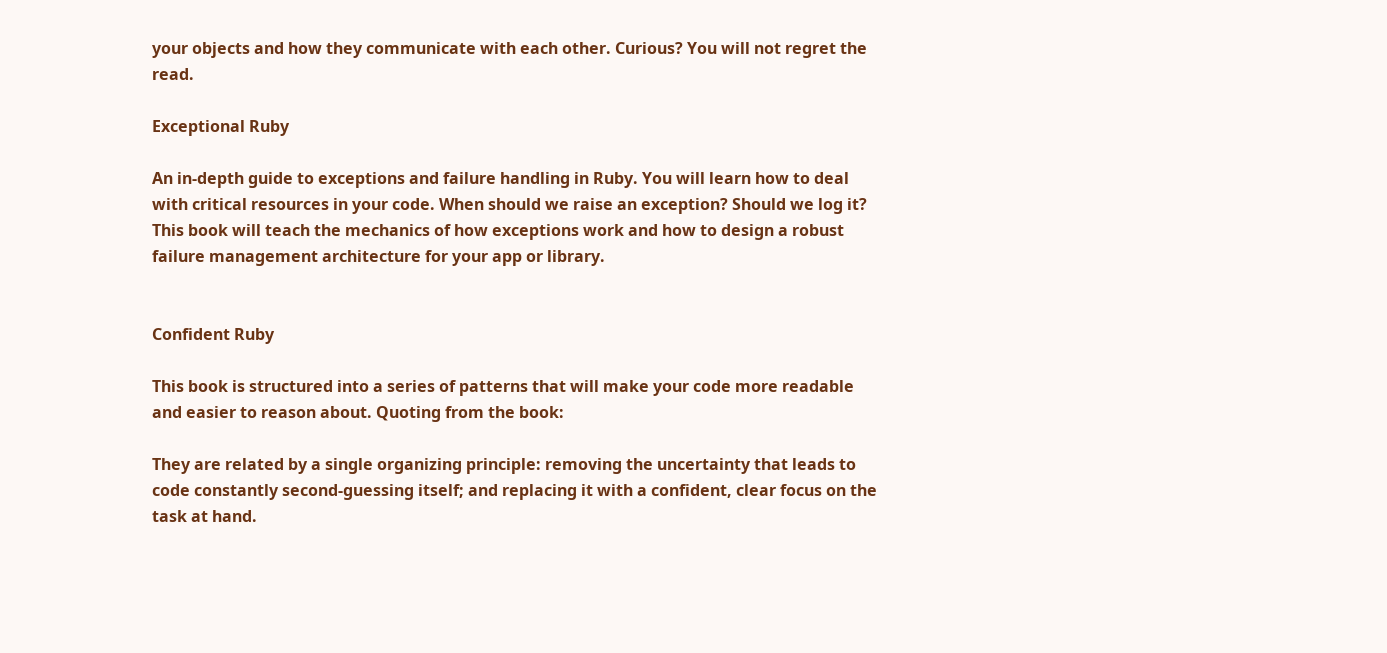your objects and how they communicate with each other. Curious? You will not regret the read.

Exceptional Ruby

An in-depth guide to exceptions and failure handling in Ruby. You will learn how to deal with critical resources in your code. When should we raise an exception? Should we log it? This book will teach the mechanics of how exceptions work and how to design a robust failure management architecture for your app or library.


Confident Ruby

This book is structured into a series of patterns that will make your code more readable and easier to reason about. Quoting from the book:

They are related by a single organizing principle: removing the uncertainty that leads to code constantly second-guessing itself; and replacing it with a confident, clear focus on the task at hand.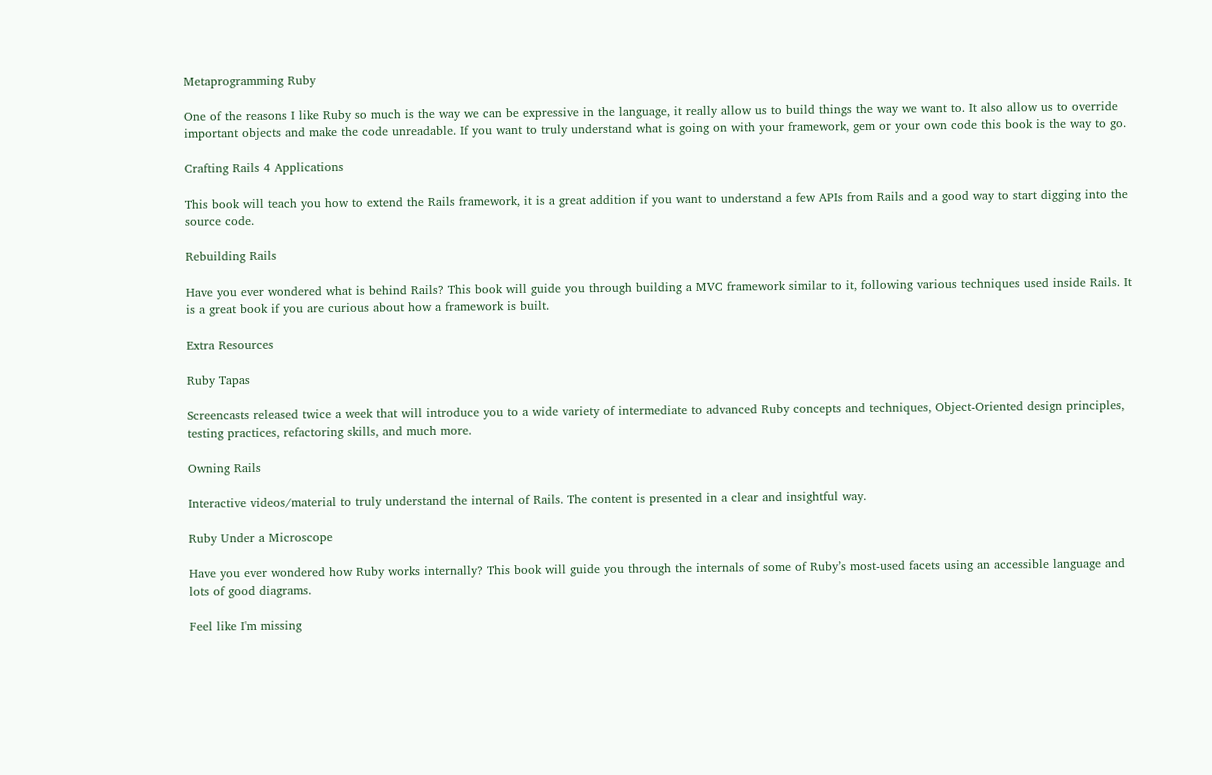Metaprogramming Ruby

One of the reasons I like Ruby so much is the way we can be expressive in the language, it really allow us to build things the way we want to. It also allow us to override important objects and make the code unreadable. If you want to truly understand what is going on with your framework, gem or your own code this book is the way to go.

Crafting Rails 4 Applications

This book will teach you how to extend the Rails framework, it is a great addition if you want to understand a few APIs from Rails and a good way to start digging into the source code.

Rebuilding Rails

Have you ever wondered what is behind Rails? This book will guide you through building a MVC framework similar to it, following various techniques used inside Rails. It is a great book if you are curious about how a framework is built.

Extra Resources

Ruby Tapas

Screencasts released twice a week that will introduce you to a wide variety of intermediate to advanced Ruby concepts and techniques, Object-Oriented design principles, testing practices, refactoring skills, and much more.

Owning Rails

Interactive videos/material to truly understand the internal of Rails. The content is presented in a clear and insightful way.

Ruby Under a Microscope

Have you ever wondered how Ruby works internally? This book will guide you through the internals of some of Ruby’s most-used facets using an accessible language and lots of good diagrams.

Feel like I'm missing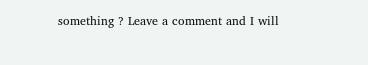something ? Leave a comment and I will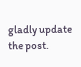gladly update the post.